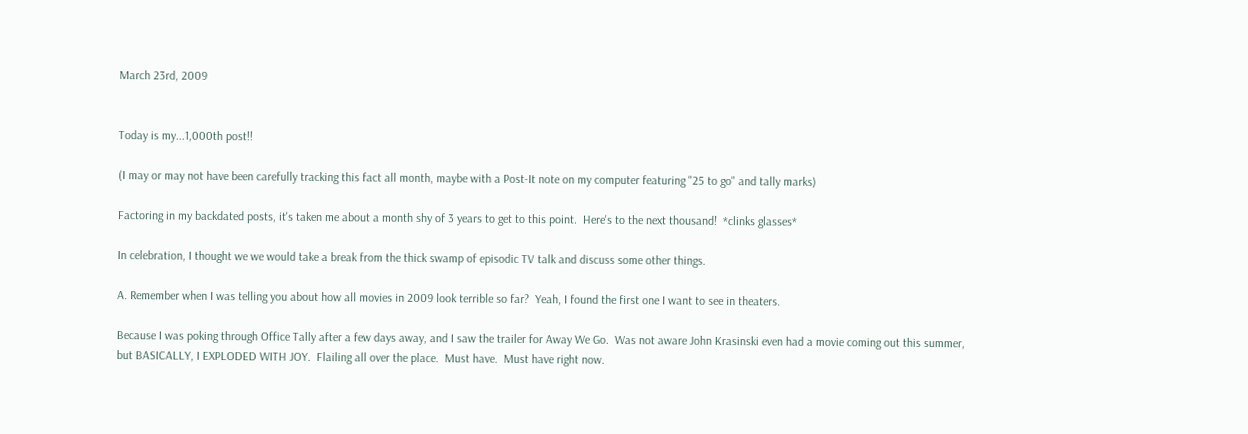March 23rd, 2009


Today is my...1,000th post!!

(I may or may not have been carefully tracking this fact all month, maybe with a Post-It note on my computer featuring "25 to go" and tally marks)

Factoring in my backdated posts, it's taken me about a month shy of 3 years to get to this point.  Here's to the next thousand!  *clinks glasses*

In celebration, I thought we we would take a break from the thick swamp of episodic TV talk and discuss some other things.

A. Remember when I was telling you about how all movies in 2009 look terrible so far?  Yeah, I found the first one I want to see in theaters.

Because I was poking through Office Tally after a few days away, and I saw the trailer for Away We Go.  Was not aware John Krasinski even had a movie coming out this summer, but BASICALLY, I EXPLODED WITH JOY.  Flailing all over the place.  Must have.  Must have right now.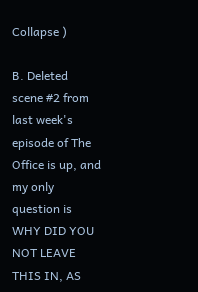Collapse )

B. Deleted scene #2 from last week's episode of The Office is up, and my only question is WHY DID YOU NOT LEAVE THIS IN, AS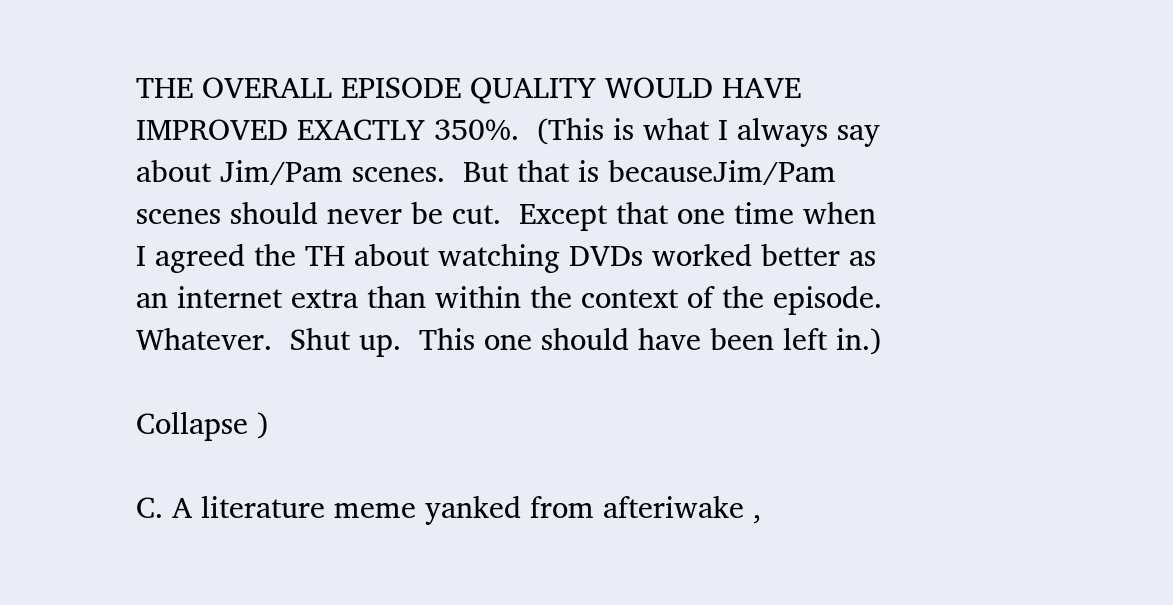THE OVERALL EPISODE QUALITY WOULD HAVE IMPROVED EXACTLY 350%.  (This is what I always say about Jim/Pam scenes.  But that is becauseJim/Pam scenes should never be cut.  Except that one time when I agreed the TH about watching DVDs worked better as an internet extra than within the context of the episode.  Whatever.  Shut up.  This one should have been left in.)

Collapse )

C. A literature meme yanked from afteriwake ,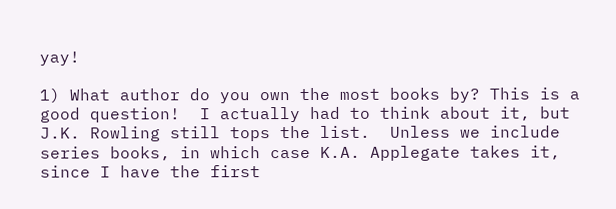yay!

1) What author do you own the most books by? This is a good question!  I actually had to think about it, but J.K. Rowling still tops the list.  Unless we include series books, in which case K.A. Applegate takes it, since I have the first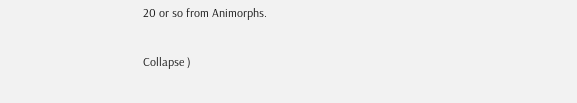20 or so from Animorphs.

Collapse )